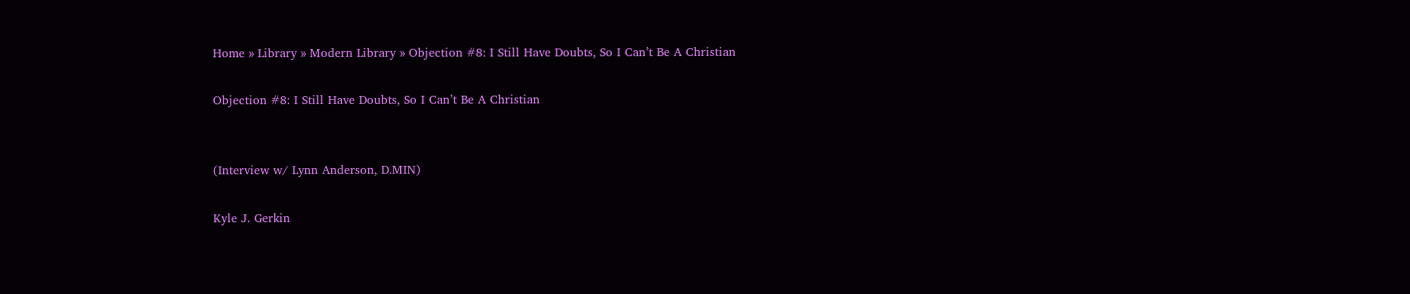Home » Library » Modern Library » Objection #8: I Still Have Doubts, So I Can’t Be A Christian

Objection #8: I Still Have Doubts, So I Can’t Be A Christian


(Interview w/ Lynn Anderson, D.MIN)

Kyle J. Gerkin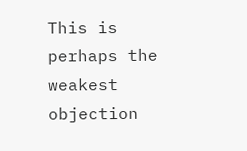This is perhaps the weakest objection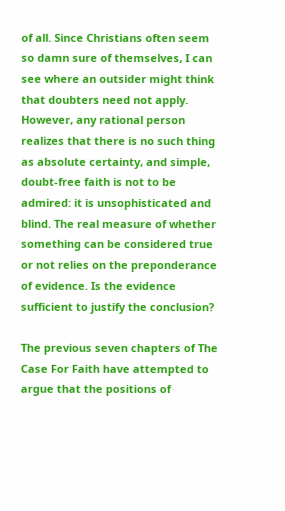of all. Since Christians often seem so damn sure of themselves, I can see where an outsider might think that doubters need not apply. However, any rational person realizes that there is no such thing as absolute certainty, and simple, doubt-free faith is not to be admired: it is unsophisticated and blind. The real measure of whether something can be considered true or not relies on the preponderance of evidence. Is the evidence sufficient to justify the conclusion?

The previous seven chapters of The Case For Faith have attempted to argue that the positions of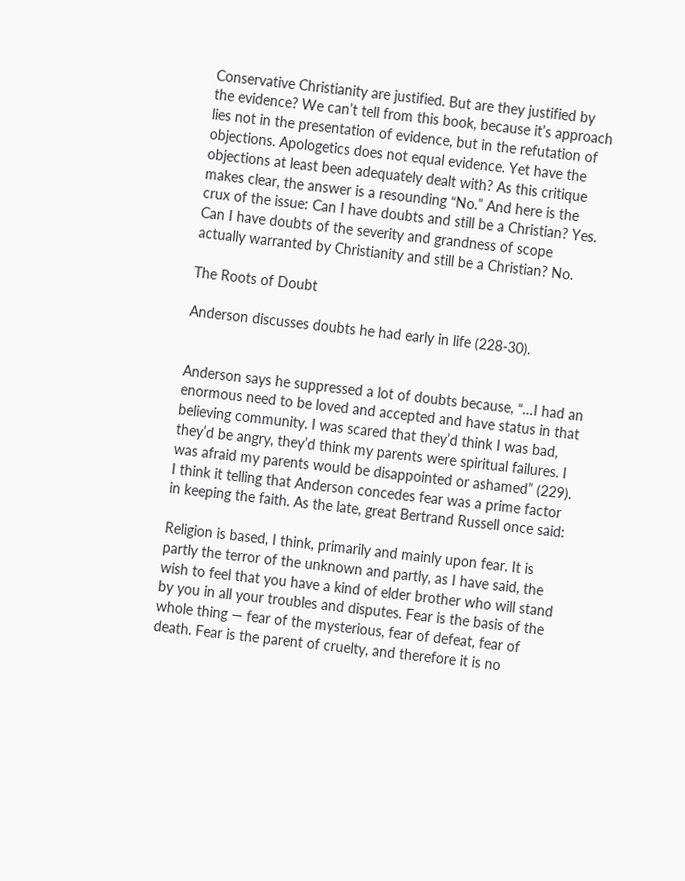Conservative Christianity are justified. But are they justified by the evidence? We can’t tell from this book, because it’s approach lies not in the presentation of evidence, but in the refutation of objections. Apologetics does not equal evidence. Yet have the objections at least been adequately dealt with? As this critique makes clear, the answer is a resounding “No.” And here is the crux of the issue: Can I have doubts and still be a Christian? Yes. Can I have doubts of the severity and grandness of scope actually warranted by Christianity and still be a Christian? No.

The Roots of Doubt

Anderson discusses doubts he had early in life (228-30).


Anderson says he suppressed a lot of doubts because, “…I had an enormous need to be loved and accepted and have status in that believing community. I was scared that they’d think I was bad, they’d be angry, they’d think my parents were spiritual failures. I was afraid my parents would be disappointed or ashamed” (229). I think it telling that Anderson concedes fear was a prime factor in keeping the faith. As the late, great Bertrand Russell once said:

Religion is based, I think, primarily and mainly upon fear. It is partly the terror of the unknown and partly, as I have said, the wish to feel that you have a kind of elder brother who will stand by you in all your troubles and disputes. Fear is the basis of the whole thing — fear of the mysterious, fear of defeat, fear of death. Fear is the parent of cruelty, and therefore it is no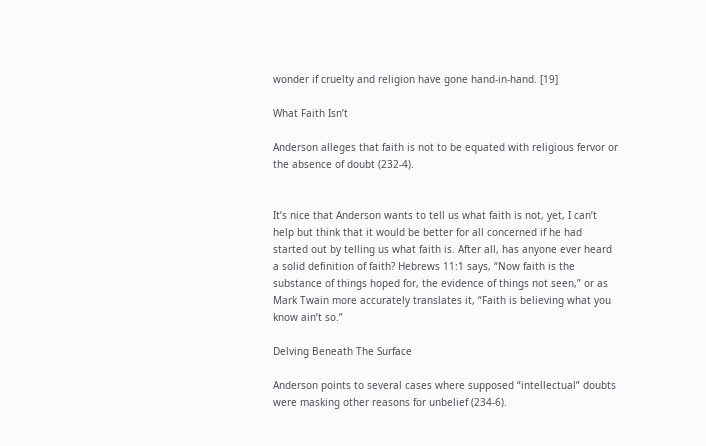wonder if cruelty and religion have gone hand-in-hand. [19]

What Faith Isn’t

Anderson alleges that faith is not to be equated with religious fervor or the absence of doubt (232-4).


It’s nice that Anderson wants to tell us what faith is not, yet, I can’t help but think that it would be better for all concerned if he had started out by telling us what faith is. After all, has anyone ever heard a solid definition of faith? Hebrews 11:1 says, “Now faith is the substance of things hoped for, the evidence of things not seen,” or as Mark Twain more accurately translates it, “Faith is believing what you know ain’t so.”

Delving Beneath The Surface

Anderson points to several cases where supposed “intellectual” doubts were masking other reasons for unbelief (234-6).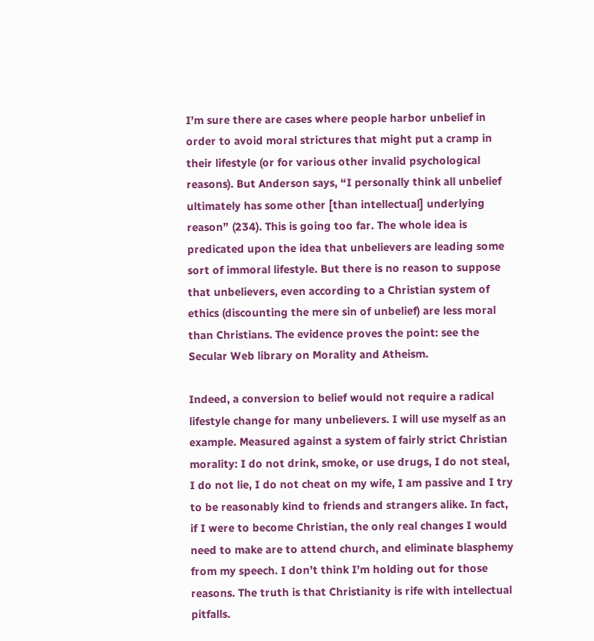I’m sure there are cases where people harbor unbelief in order to avoid moral strictures that might put a cramp in their lifestyle (or for various other invalid psychological reasons). But Anderson says, “I personally think all unbelief ultimately has some other [than intellectual] underlying reason” (234). This is going too far. The whole idea is predicated upon the idea that unbelievers are leading some sort of immoral lifestyle. But there is no reason to suppose that unbelievers, even according to a Christian system of ethics (discounting the mere sin of unbelief) are less moral than Christians. The evidence proves the point: see the Secular Web library on Morality and Atheism.

Indeed, a conversion to belief would not require a radical lifestyle change for many unbelievers. I will use myself as an example. Measured against a system of fairly strict Christian morality: I do not drink, smoke, or use drugs, I do not steal, I do not lie, I do not cheat on my wife, I am passive and I try to be reasonably kind to friends and strangers alike. In fact, if I were to become Christian, the only real changes I would need to make are to attend church, and eliminate blasphemy from my speech. I don’t think I’m holding out for those reasons. The truth is that Christianity is rife with intellectual pitfalls.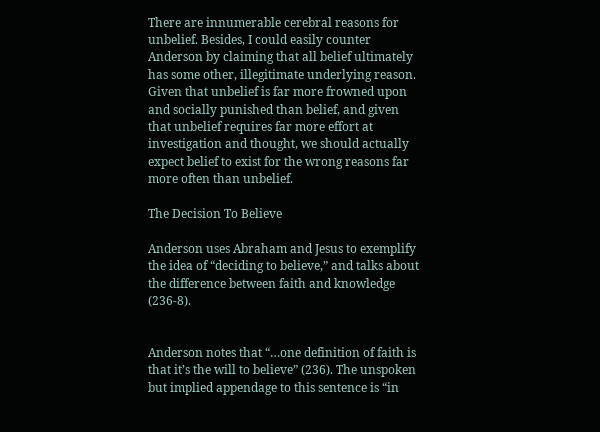There are innumerable cerebral reasons for unbelief. Besides, I could easily counter Anderson by claiming that all belief ultimately has some other, illegitimate underlying reason. Given that unbelief is far more frowned upon and socially punished than belief, and given that unbelief requires far more effort at investigation and thought, we should actually expect belief to exist for the wrong reasons far more often than unbelief.

The Decision To Believe

Anderson uses Abraham and Jesus to exemplify the idea of “deciding to believe,” and talks about the difference between faith and knowledge (236-8).


Anderson notes that “…one definition of faith is that it’s the will to believe” (236). The unspoken but implied appendage to this sentence is “in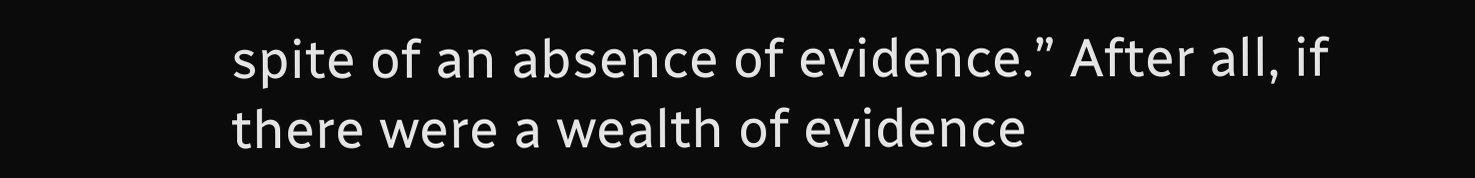spite of an absence of evidence.” After all, if there were a wealth of evidence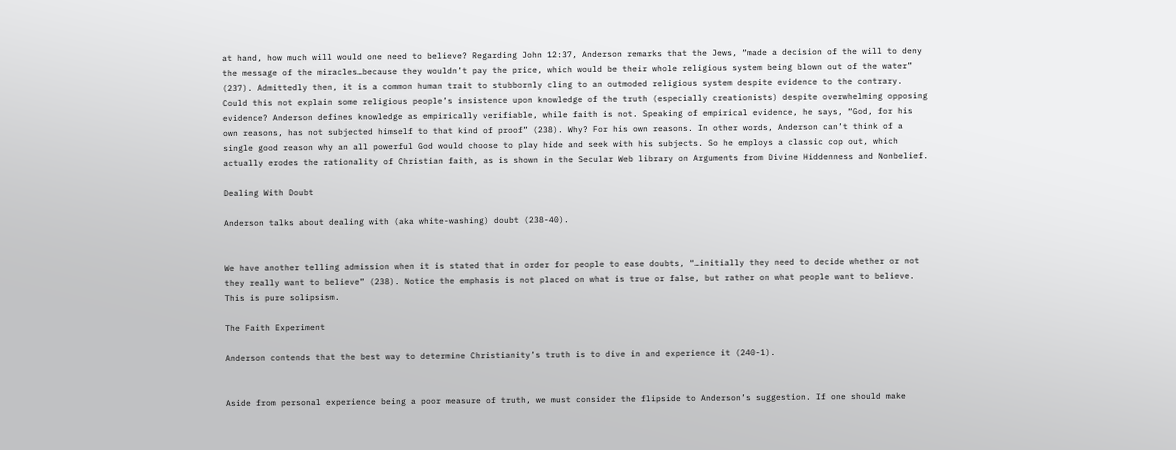at hand, how much will would one need to believe? Regarding John 12:37, Anderson remarks that the Jews, “made a decision of the will to deny the message of the miracles…because they wouldn’t pay the price, which would be their whole religious system being blown out of the water” (237). Admittedly then, it is a common human trait to stubbornly cling to an outmoded religious system despite evidence to the contrary. Could this not explain some religious people’s insistence upon knowledge of the truth (especially creationists) despite overwhelming opposing evidence? Anderson defines knowledge as empirically verifiable, while faith is not. Speaking of empirical evidence, he says, “God, for his own reasons, has not subjected himself to that kind of proof” (238). Why? For his own reasons. In other words, Anderson can’t think of a single good reason why an all powerful God would choose to play hide and seek with his subjects. So he employs a classic cop out, which actually erodes the rationality of Christian faith, as is shown in the Secular Web library on Arguments from Divine Hiddenness and Nonbelief.

Dealing With Doubt

Anderson talks about dealing with (aka white-washing) doubt (238-40).


We have another telling admission when it is stated that in order for people to ease doubts, “…initially they need to decide whether or not they really want to believe” (238). Notice the emphasis is not placed on what is true or false, but rather on what people want to believe. This is pure solipsism.

The Faith Experiment

Anderson contends that the best way to determine Christianity’s truth is to dive in and experience it (240-1).


Aside from personal experience being a poor measure of truth, we must consider the flipside to Anderson’s suggestion. If one should make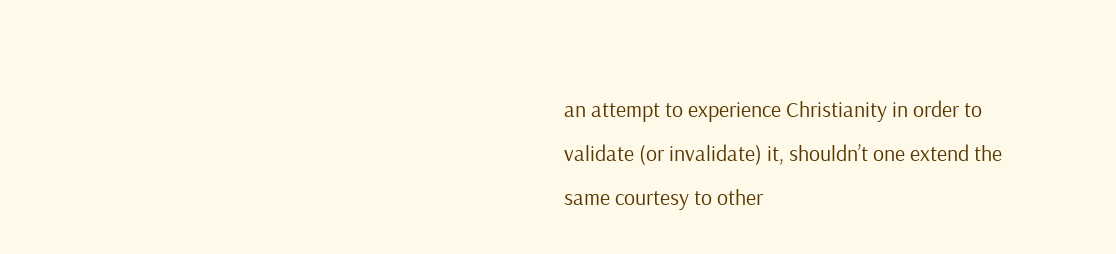an attempt to experience Christianity in order to validate (or invalidate) it, shouldn’t one extend the same courtesy to other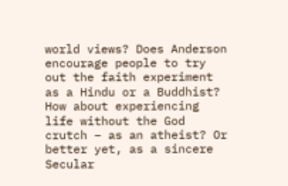world views? Does Anderson encourage people to try out the faith experiment as a Hindu or a Buddhist? How about experiencing life without the God crutch – as an atheist? Or better yet, as a sincere Secular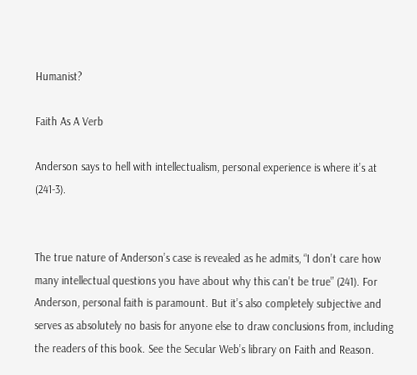Humanist?

Faith As A Verb

Anderson says to hell with intellectualism, personal experience is where it’s at (241-3).


The true nature of Anderson’s case is revealed as he admits, “I don’t care how many intellectual questions you have about why this can’t be true” (241). For Anderson, personal faith is paramount. But it’s also completely subjective and serves as absolutely no basis for anyone else to draw conclusions from, including the readers of this book. See the Secular Web’s library on Faith and Reason.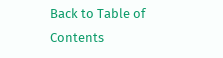Back to Table of Contents